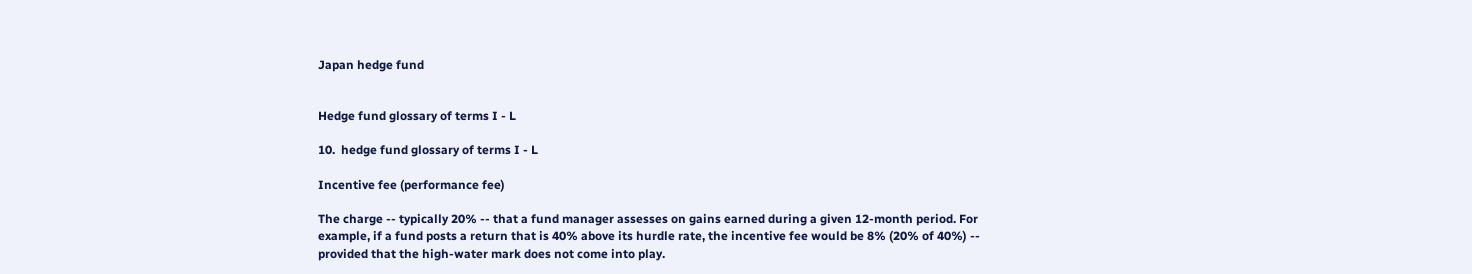Japan hedge fund


Hedge fund glossary of terms I - L

10.  hedge fund glossary of terms I - L

Incentive fee (performance fee)

The charge -- typically 20% -- that a fund manager assesses on gains earned during a given 12-month period. For example, if a fund posts a return that is 40% above its hurdle rate, the incentive fee would be 8% (20% of 40%) -- provided that the high-water mark does not come into play.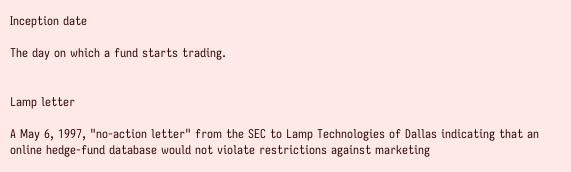Inception date

The day on which a fund starts trading.


Lamp letter

A May 6, 1997, "no-action letter" from the SEC to Lamp Technologies of Dallas indicating that an online hedge-fund database would not violate restrictions against marketing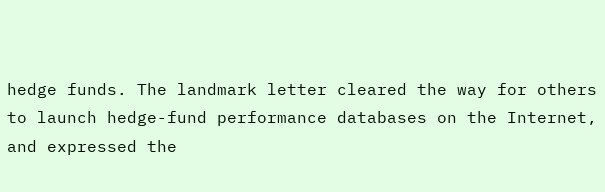hedge funds. The landmark letter cleared the way for others to launch hedge-fund performance databases on the Internet, and expressed the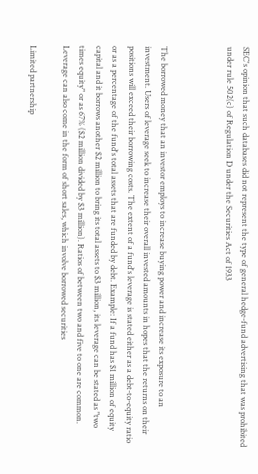SEC's opinion that such databases did not represent the type of general hedge-fund advertising that was prohibited under rule 502(c) of Regulation D under the Securities Act of 1933



The borrowed money that an investor employs to increase buying power and increase its exposure to an investment. Users of leverage seek to increase their overall invested amounts in hopes that the returns on their positions will exceed their borrowing costs. The extent of a fund's leverage is stated either as a debt-to-equity ratio or as a percentage of the fund's total assets that are funded by debt. Example: If a fund has $1 million of equity capital and it borrows another $2 million to bring its total assets to $3 million, its leverage can be stated as "two times equity" or as 67% ($2 million divided by $3 million). Ratios of between two and five to one are common. Leverage can also come in the form of short sales, which involve borrowed securities

Limited partnership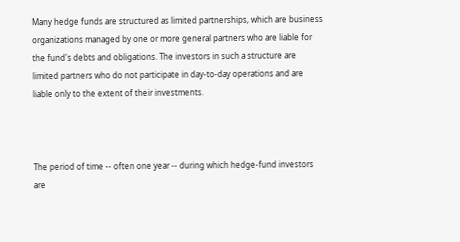Many hedge funds are structured as limited partnerships, which are business organizations managed by one or more general partners who are liable for the fund's debts and obligations. The investors in such a structure are limited partners who do not participate in day-to-day operations and are liable only to the extent of their investments.



The period of time -- often one year -- during which hedge-fund investors are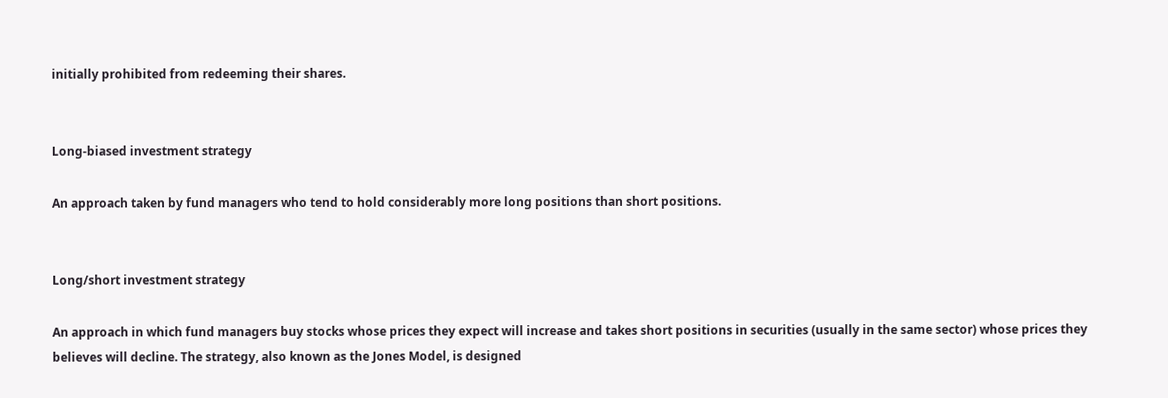initially prohibited from redeeming their shares.


Long-biased investment strategy

An approach taken by fund managers who tend to hold considerably more long positions than short positions.


Long/short investment strategy

An approach in which fund managers buy stocks whose prices they expect will increase and takes short positions in securities (usually in the same sector) whose prices they believes will decline. The strategy, also known as the Jones Model, is designed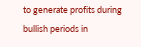to generate profits during bullish periods in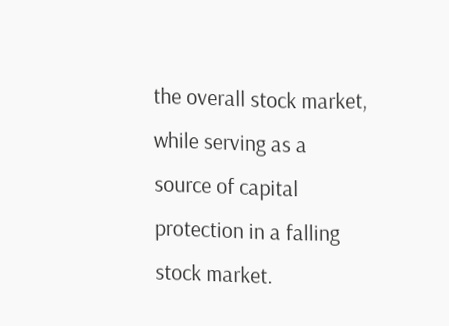the overall stock market, while serving as a source of capital protection in a falling stock market.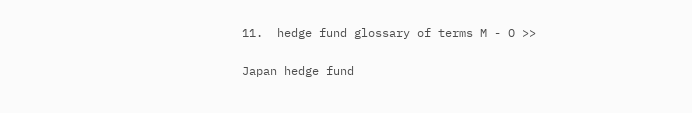11.  hedge fund glossary of terms M - O >>

Japan hedge fund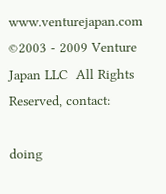www.venturejapan.com ©2003 - 2009 Venture Japan LLC  All Rights Reserved, contact:

doing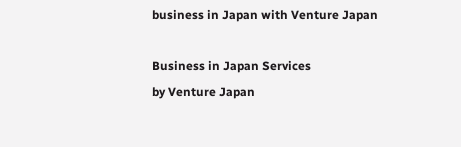business in Japan with Venture Japan

Business in Japan Services
by Venture Japan